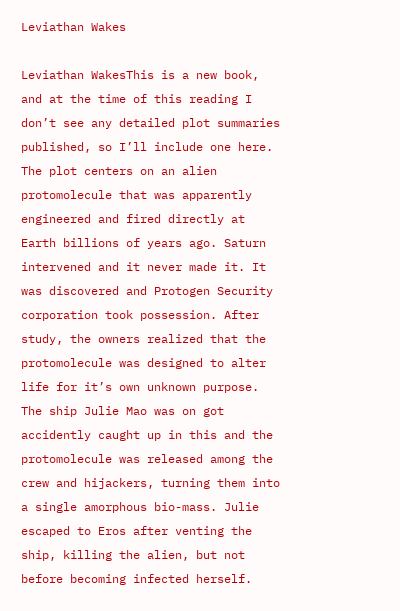Leviathan Wakes

Leviathan WakesThis is a new book, and at the time of this reading I don’t see any detailed plot summaries published, so I’ll include one here. The plot centers on an alien protomolecule that was apparently engineered and fired directly at Earth billions of years ago. Saturn intervened and it never made it. It was discovered and Protogen Security corporation took possession. After study, the owners realized that the protomolecule was designed to alter life for it’s own unknown purpose. The ship Julie Mao was on got accidently caught up in this and the protomolecule was released among the crew and hijackers, turning them into a single amorphous bio-mass. Julie escaped to Eros after venting the ship, killing the alien, but not before becoming infected herself.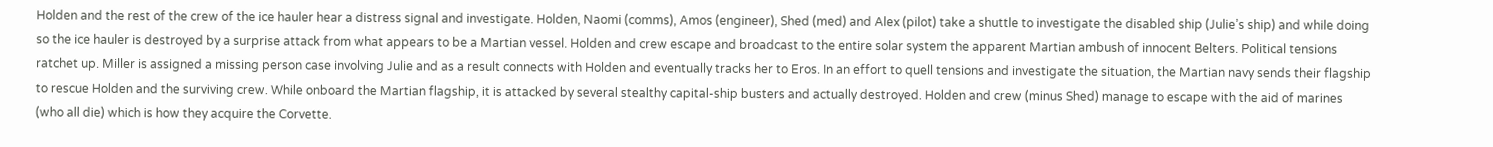Holden and the rest of the crew of the ice hauler hear a distress signal and investigate. Holden, Naomi (comms), Amos (engineer), Shed (med) and Alex (pilot) take a shuttle to investigate the disabled ship (Julie’s ship) and while doing so the ice hauler is destroyed by a surprise attack from what appears to be a Martian vessel. Holden and crew escape and broadcast to the entire solar system the apparent Martian ambush of innocent Belters. Political tensions ratchet up. Miller is assigned a missing person case involving Julie and as a result connects with Holden and eventually tracks her to Eros. In an effort to quell tensions and investigate the situation, the Martian navy sends their flagship to rescue Holden and the surviving crew. While onboard the Martian flagship, it is attacked by several stealthy capital-ship busters and actually destroyed. Holden and crew (minus Shed) manage to escape with the aid of marines (who all die) which is how they acquire the Corvette.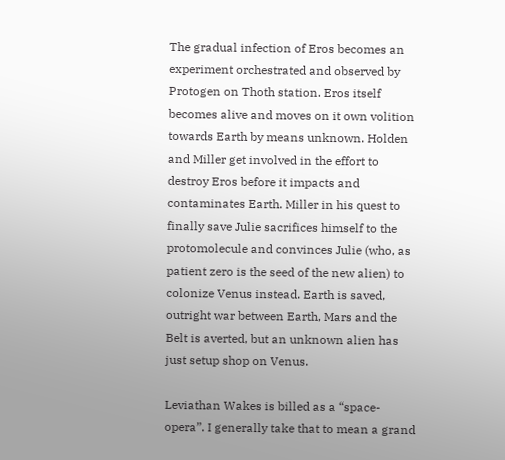The gradual infection of Eros becomes an experiment orchestrated and observed by Protogen on Thoth station. Eros itself becomes alive and moves on it own volition towards Earth by means unknown. Holden and Miller get involved in the effort to destroy Eros before it impacts and contaminates Earth. Miller in his quest to finally save Julie sacrifices himself to the protomolecule and convinces Julie (who, as patient zero is the seed of the new alien) to colonize Venus instead. Earth is saved, outright war between Earth, Mars and the Belt is averted, but an unknown alien has just setup shop on Venus.

Leviathan Wakes is billed as a “space-opera”. I generally take that to mean a grand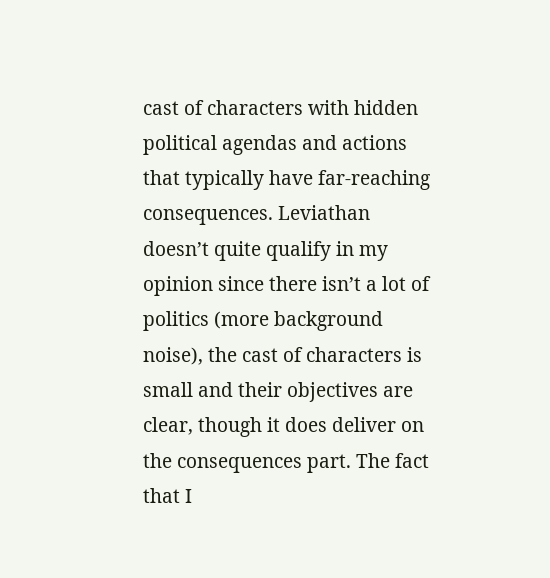cast of characters with hidden political agendas and actions that typically have far-reaching consequences. Leviathan doesn’t quite qualify in my opinion since there isn’t a lot of politics (more background noise), the cast of characters is small and their objectives are clear, though it does deliver on the consequences part. The fact that I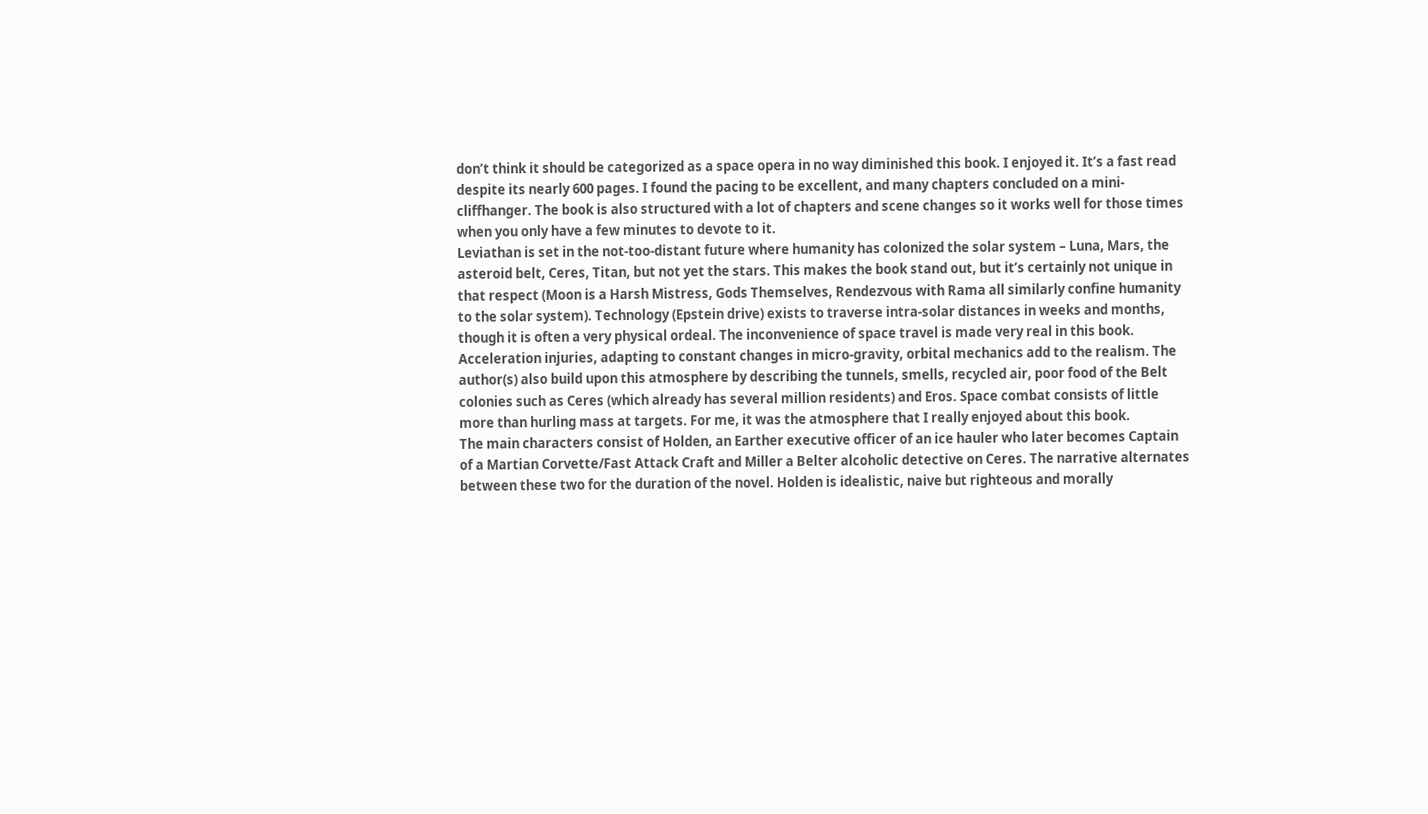don’t think it should be categorized as a space opera in no way diminished this book. I enjoyed it. It’s a fast read despite its nearly 600 pages. I found the pacing to be excellent, and many chapters concluded on a mini-cliffhanger. The book is also structured with a lot of chapters and scene changes so it works well for those times when you only have a few minutes to devote to it.
Leviathan is set in the not-too-distant future where humanity has colonized the solar system – Luna, Mars, the asteroid belt, Ceres, Titan, but not yet the stars. This makes the book stand out, but it’s certainly not unique in that respect (Moon is a Harsh Mistress, Gods Themselves, Rendezvous with Rama all similarly confine humanity to the solar system). Technology (Epstein drive) exists to traverse intra-solar distances in weeks and months, though it is often a very physical ordeal. The inconvenience of space travel is made very real in this book. Acceleration injuries, adapting to constant changes in micro-gravity, orbital mechanics add to the realism. The author(s) also build upon this atmosphere by describing the tunnels, smells, recycled air, poor food of the Belt colonies such as Ceres (which already has several million residents) and Eros. Space combat consists of little more than hurling mass at targets. For me, it was the atmosphere that I really enjoyed about this book.
The main characters consist of Holden, an Earther executive officer of an ice hauler who later becomes Captain of a Martian Corvette/Fast Attack Craft and Miller a Belter alcoholic detective on Ceres. The narrative alternates between these two for the duration of the novel. Holden is idealistic, naive but righteous and morally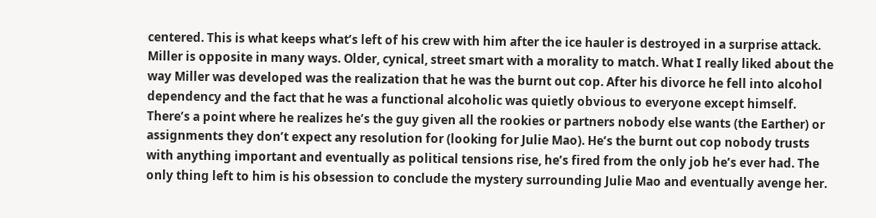centered. This is what keeps what’s left of his crew with him after the ice hauler is destroyed in a surprise attack. Miller is opposite in many ways. Older, cynical, street smart with a morality to match. What I really liked about the way Miller was developed was the realization that he was the burnt out cop. After his divorce he fell into alcohol dependency and the fact that he was a functional alcoholic was quietly obvious to everyone except himself. There’s a point where he realizes he’s the guy given all the rookies or partners nobody else wants (the Earther) or assignments they don’t expect any resolution for (looking for Julie Mao). He’s the burnt out cop nobody trusts with anything important and eventually as political tensions rise, he’s fired from the only job he’s ever had. The only thing left to him is his obsession to conclude the mystery surrounding Julie Mao and eventually avenge her.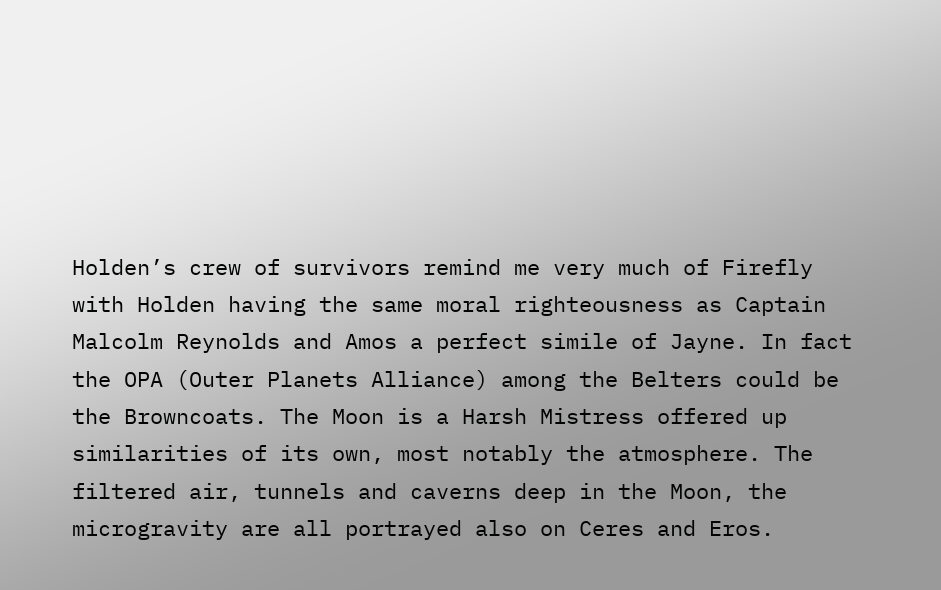Holden’s crew of survivors remind me very much of Firefly with Holden having the same moral righteousness as Captain Malcolm Reynolds and Amos a perfect simile of Jayne. In fact the OPA (Outer Planets Alliance) among the Belters could be the Browncoats. The Moon is a Harsh Mistress offered up similarities of its own, most notably the atmosphere. The filtered air, tunnels and caverns deep in the Moon, the microgravity are all portrayed also on Ceres and Eros.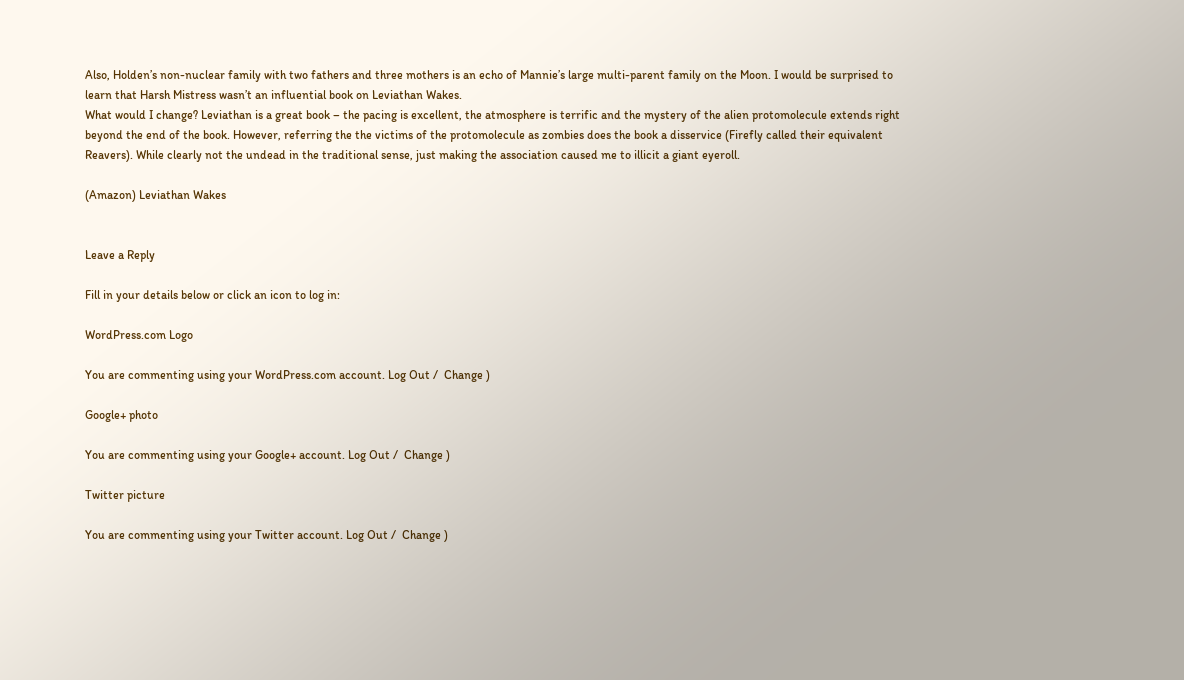Also, Holden’s non-nuclear family with two fathers and three mothers is an echo of Mannie’s large multi-parent family on the Moon. I would be surprised to learn that Harsh Mistress wasn’t an influential book on Leviathan Wakes.
What would I change? Leviathan is a great book – the pacing is excellent, the atmosphere is terrific and the mystery of the alien protomolecule extends right beyond the end of the book. However, referring the the victims of the protomolecule as zombies does the book a disservice (Firefly called their equivalent Reavers). While clearly not the undead in the traditional sense, just making the association caused me to illicit a giant eyeroll.

(Amazon) Leviathan Wakes


Leave a Reply

Fill in your details below or click an icon to log in:

WordPress.com Logo

You are commenting using your WordPress.com account. Log Out /  Change )

Google+ photo

You are commenting using your Google+ account. Log Out /  Change )

Twitter picture

You are commenting using your Twitter account. Log Out /  Change )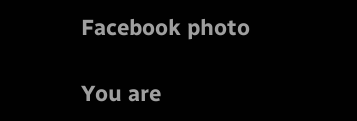Facebook photo

You are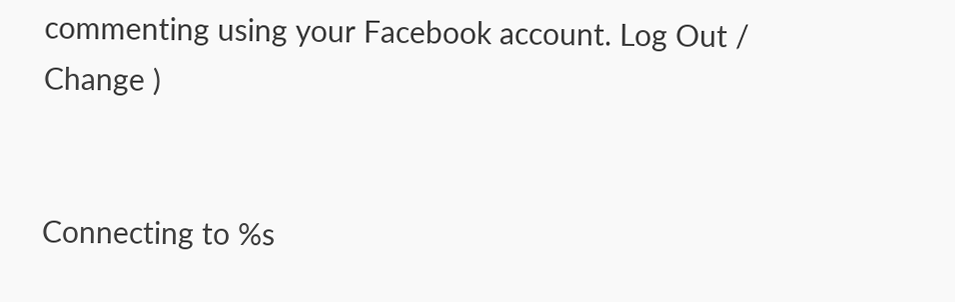commenting using your Facebook account. Log Out /  Change )


Connecting to %s